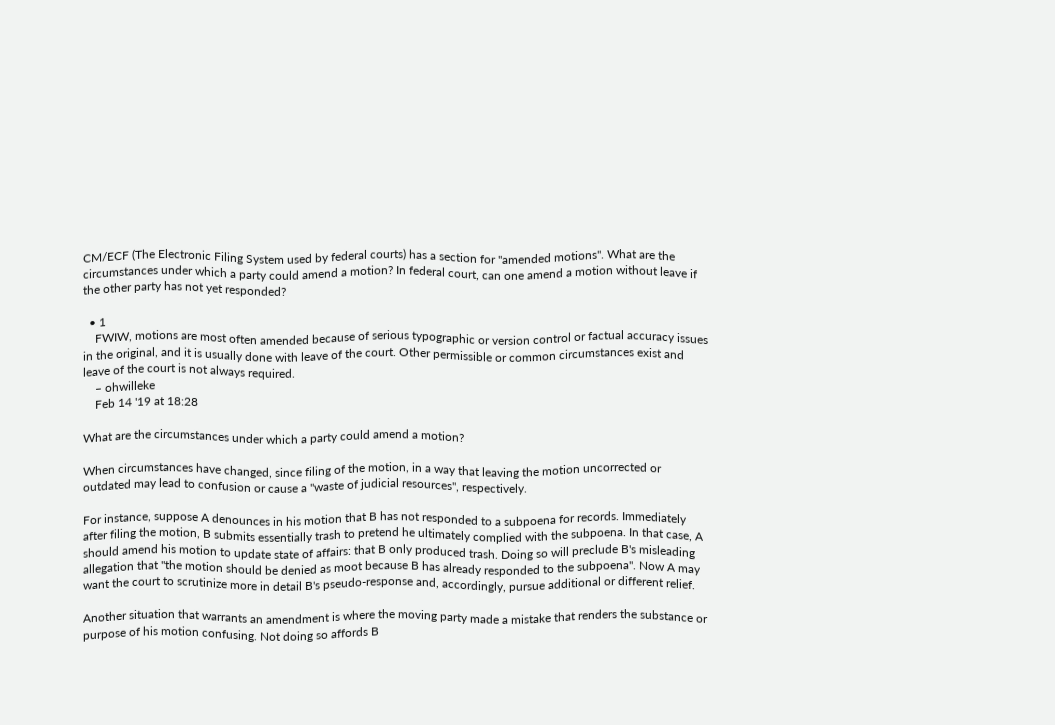CM/ECF (The Electronic Filing System used by federal courts) has a section for "amended motions". What are the circumstances under which a party could amend a motion? In federal court, can one amend a motion without leave if the other party has not yet responded?

  • 1
    FWIW, motions are most often amended because of serious typographic or version control or factual accuracy issues in the original, and it is usually done with leave of the court. Other permissible or common circumstances exist and leave of the court is not always required.
    – ohwilleke
    Feb 14 '19 at 18:28

What are the circumstances under which a party could amend a motion?

When circumstances have changed, since filing of the motion, in a way that leaving the motion uncorrected or outdated may lead to confusion or cause a "waste of judicial resources", respectively.

For instance, suppose A denounces in his motion that B has not responded to a subpoena for records. Immediately after filing the motion, B submits essentially trash to pretend he ultimately complied with the subpoena. In that case, A should amend his motion to update state of affairs: that B only produced trash. Doing so will preclude B's misleading allegation that "the motion should be denied as moot because B has already responded to the subpoena". Now A may want the court to scrutinize more in detail B's pseudo-response and, accordingly, pursue additional or different relief.

Another situation that warrants an amendment is where the moving party made a mistake that renders the substance or purpose of his motion confusing. Not doing so affords B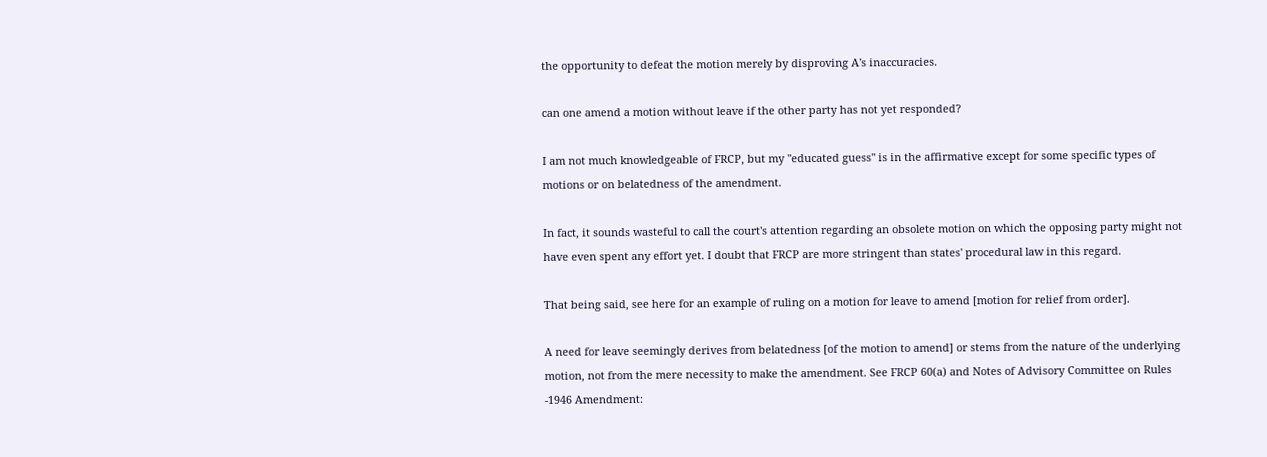the opportunity to defeat the motion merely by disproving A's inaccuracies.

can one amend a motion without leave if the other party has not yet responded?

I am not much knowledgeable of FRCP, but my "educated guess" is in the affirmative except for some specific types of motions or on belatedness of the amendment.

In fact, it sounds wasteful to call the court's attention regarding an obsolete motion on which the opposing party might not have even spent any effort yet. I doubt that FRCP are more stringent than states' procedural law in this regard.

That being said, see here for an example of ruling on a motion for leave to amend [motion for relief from order].

A need for leave seemingly derives from belatedness [of the motion to amend] or stems from the nature of the underlying motion, not from the mere necessity to make the amendment. See FRCP 60(a) and Notes of Advisory Committee on Rules -1946 Amendment: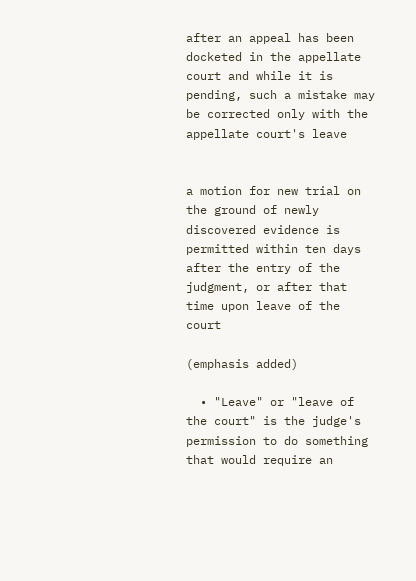after an appeal has been docketed in the appellate court and while it is pending, such a mistake may be corrected only with the appellate court's leave


a motion for new trial on the ground of newly discovered evidence is permitted within ten days after the entry of the judgment, or after that time upon leave of the court

(emphasis added)

  • "Leave" or "leave of the court" is the judge's permission to do something that would require an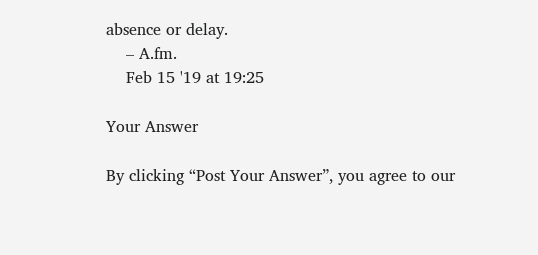absence or delay.
    – A.fm.
    Feb 15 '19 at 19:25

Your Answer

By clicking “Post Your Answer”, you agree to our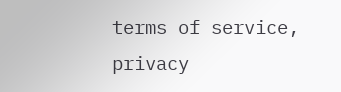terms of service, privacy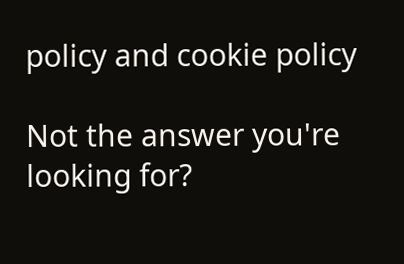policy and cookie policy

Not the answer you're looking for?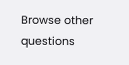Browse other questions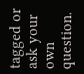tagged or ask your own question.